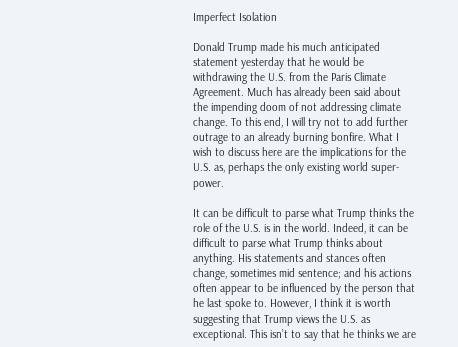Imperfect Isolation

Donald Trump made his much anticipated statement yesterday that he would be withdrawing the U.S. from the Paris Climate Agreement. Much has already been said about the impending doom of not addressing climate change. To this end, I will try not to add further outrage to an already burning bonfire. What I wish to discuss here are the implications for the U.S. as, perhaps the only existing world super-power.

It can be difficult to parse what Trump thinks the role of the U.S. is in the world. Indeed, it can be difficult to parse what Trump thinks about anything. His statements and stances often change, sometimes mid sentence; and his actions often appear to be influenced by the person that he last spoke to. However, I think it is worth suggesting that Trump views the U.S. as exceptional. This isn’t to say that he thinks we are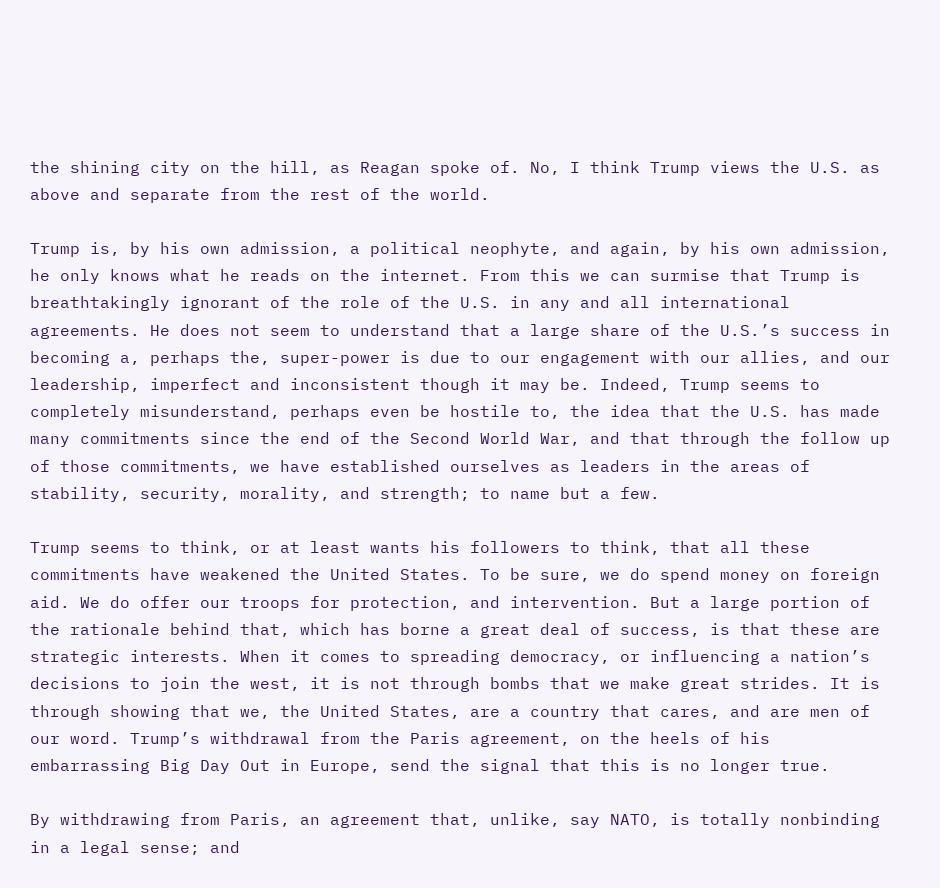the shining city on the hill, as Reagan spoke of. No, I think Trump views the U.S. as above and separate from the rest of the world.

Trump is, by his own admission, a political neophyte, and again, by his own admission, he only knows what he reads on the internet. From this we can surmise that Trump is breathtakingly ignorant of the role of the U.S. in any and all international agreements. He does not seem to understand that a large share of the U.S.’s success in becoming a, perhaps the, super-power is due to our engagement with our allies, and our leadership, imperfect and inconsistent though it may be. Indeed, Trump seems to completely misunderstand, perhaps even be hostile to, the idea that the U.S. has made many commitments since the end of the Second World War, and that through the follow up of those commitments, we have established ourselves as leaders in the areas of stability, security, morality, and strength; to name but a few.

Trump seems to think, or at least wants his followers to think, that all these commitments have weakened the United States. To be sure, we do spend money on foreign aid. We do offer our troops for protection, and intervention. But a large portion of the rationale behind that, which has borne a great deal of success, is that these are strategic interests. When it comes to spreading democracy, or influencing a nation’s decisions to join the west, it is not through bombs that we make great strides. It is through showing that we, the United States, are a country that cares, and are men of our word. Trump’s withdrawal from the Paris agreement, on the heels of his embarrassing Big Day Out in Europe, send the signal that this is no longer true.

By withdrawing from Paris, an agreement that, unlike, say NATO, is totally nonbinding in a legal sense; and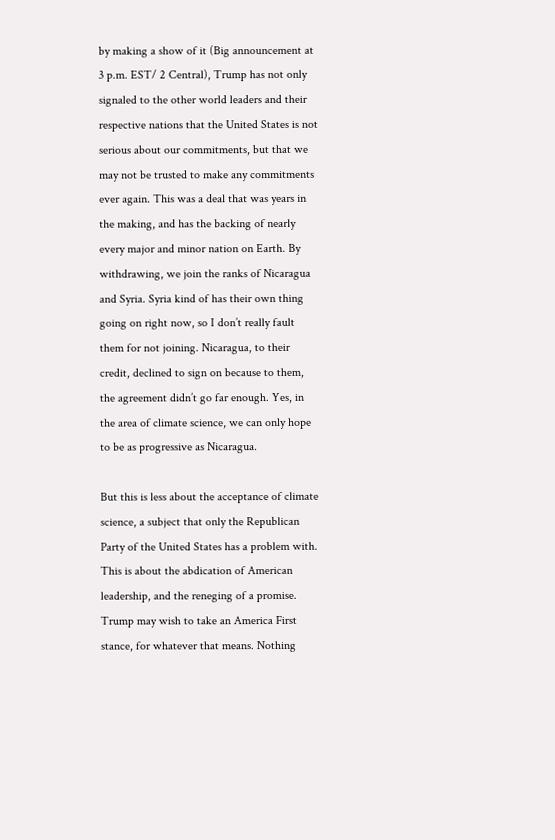by making a show of it (Big announcement at 3 p.m. EST/ 2 Central), Trump has not only signaled to the other world leaders and their respective nations that the United States is not serious about our commitments, but that we may not be trusted to make any commitments ever again. This was a deal that was years in the making, and has the backing of nearly every major and minor nation on Earth. By withdrawing, we join the ranks of Nicaragua and Syria. Syria kind of has their own thing going on right now, so I don’t really fault them for not joining. Nicaragua, to their credit, declined to sign on because to them, the agreement didn’t go far enough. Yes, in the area of climate science, we can only hope to be as progressive as Nicaragua.

But this is less about the acceptance of climate science, a subject that only the Republican Party of the United States has a problem with. This is about the abdication of American leadership, and the reneging of a promise. Trump may wish to take an America First stance, for whatever that means. Nothing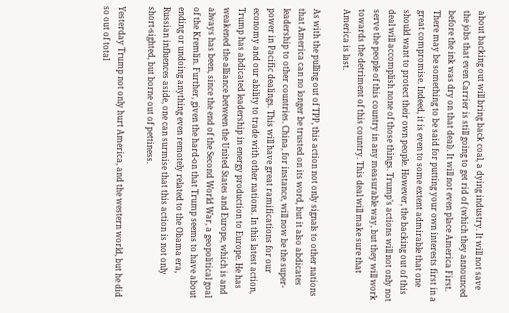about backing out will bring back coal, a dying industry. It will not save the jobs that even Carrier is still going to get rid of (which they announced before the ink was dry on that deal). It will not even place America First. There may be something to be said for putting your own interests first in a great compromise. Indeed, it is even to some extent admirable that one should want to protect their own people. However, the backing out of this deal will accomplish none of those things. Trump’s actions will not only not serve the people of this country in any measurable way, but they will work towards the detriment of this country. This deal will make sure that America is last.

As with the pulling out of TPP, this action not only signals to other nations that America can no longer be trusted on its word, but it also abdicates leadership to other countries. China, for instance, will now be the super-power in Pacific dealings. This will have great ramifications for our economy and our ability to trade with other nations. In this latest action, Trump has abdicated leadership in energy production to Europe. He has weakened the alliance between the United States and Europe, which is and always has been, since the end of the Second World War, a geopolitical goal of the Kremlin. Further, given the hard-on that Trump seems to have about ending or undoing anything even remotely related to the Obama era, Russian influences aside, one can surmise that this action is not only short-sighted, but borne out of pettiness.

Yesterday Trump not only hurt America, and the western world, but he did so out of total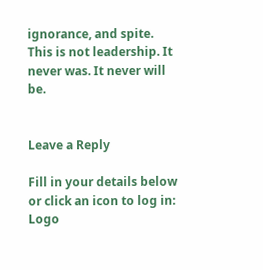ignorance, and spite. This is not leadership. It never was. It never will be.


Leave a Reply

Fill in your details below or click an icon to log in: Logo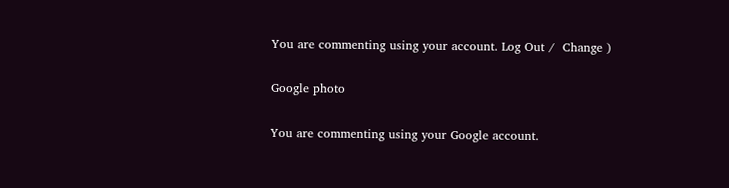You are commenting using your account. Log Out /  Change )

Google photo

You are commenting using your Google account.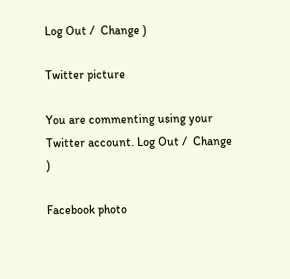Log Out /  Change )

Twitter picture

You are commenting using your Twitter account. Log Out /  Change )

Facebook photo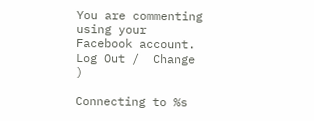You are commenting using your Facebook account. Log Out /  Change )

Connecting to %s